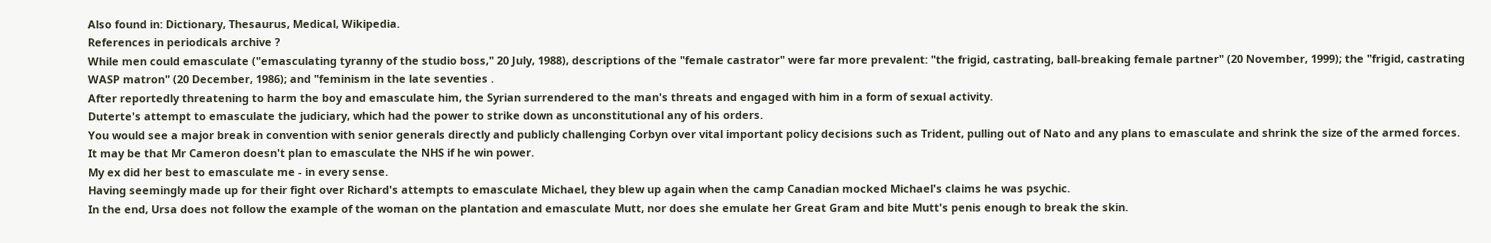Also found in: Dictionary, Thesaurus, Medical, Wikipedia.
References in periodicals archive ?
While men could emasculate ("emasculating tyranny of the studio boss," 20 July, 1988), descriptions of the "female castrator" were far more prevalent: "the frigid, castrating, ball-breaking female partner" (20 November, 1999); the "frigid, castrating WASP matron" (20 December, 1986); and "feminism in the late seventies .
After reportedly threatening to harm the boy and emasculate him, the Syrian surrendered to the man's threats and engaged with him in a form of sexual activity.
Duterte's attempt to emasculate the judiciary, which had the power to strike down as unconstitutional any of his orders.
You would see a major break in convention with senior generals directly and publicly challenging Corbyn over vital important policy decisions such as Trident, pulling out of Nato and any plans to emasculate and shrink the size of the armed forces.
It may be that Mr Cameron doesn't plan to emasculate the NHS if he win power.
My ex did her best to emasculate me - in every sense.
Having seemingly made up for their fight over Richard's attempts to emasculate Michael, they blew up again when the camp Canadian mocked Michael's claims he was psychic.
In the end, Ursa does not follow the example of the woman on the plantation and emasculate Mutt, nor does she emulate her Great Gram and bite Mutt's penis enough to break the skin.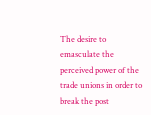The desire to emasculate the perceived power of the trade unions in order to break the post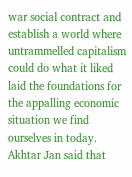war social contract and establish a world where untrammelled capitalism could do what it liked laid the foundations for the appalling economic situation we find ourselves in today.
Akhtar Jan said that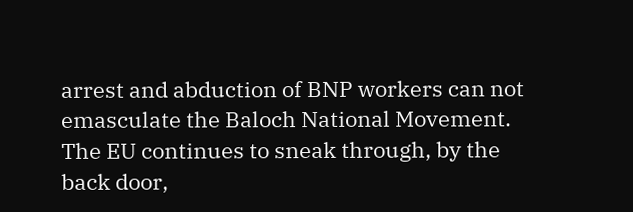arrest and abduction of BNP workers can not emasculate the Baloch National Movement.
The EU continues to sneak through, by the back door,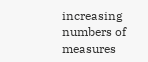increasing numbers of measures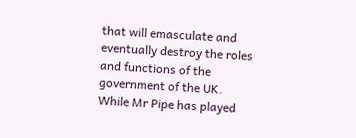that will emasculate and eventually destroy the roles and functions of the government of the UK.
While Mr Pipe has played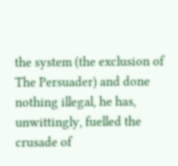the system (the exclusion of The Persuader) and done nothing illegal, he has, unwittingly, fuelled the crusade of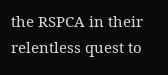the RSPCA in their relentless quest to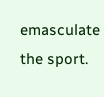emasculate the sport.